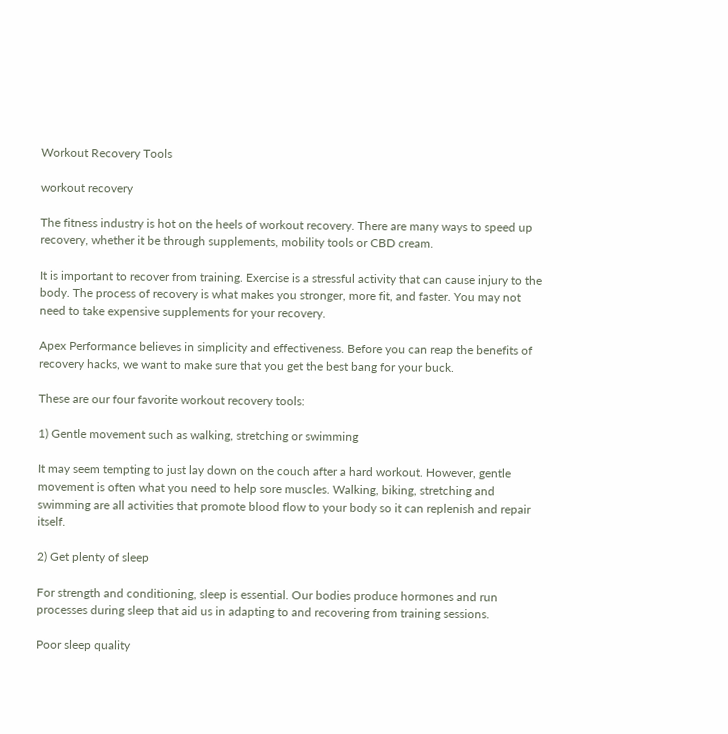Workout Recovery Tools

workout recovery

The fitness industry is hot on the heels of workout recovery. There are many ways to speed up recovery, whether it be through supplements, mobility tools or CBD cream.

It is important to recover from training. Exercise is a stressful activity that can cause injury to the body. The process of recovery is what makes you stronger, more fit, and faster. You may not need to take expensive supplements for your recovery.

Apex Performance believes in simplicity and effectiveness. Before you can reap the benefits of recovery hacks, we want to make sure that you get the best bang for your buck.

These are our four favorite workout recovery tools:

1) Gentle movement such as walking, stretching or swimming

It may seem tempting to just lay down on the couch after a hard workout. However, gentle movement is often what you need to help sore muscles. Walking, biking, stretching and swimming are all activities that promote blood flow to your body so it can replenish and repair itself.

2) Get plenty of sleep

For strength and conditioning, sleep is essential. Our bodies produce hormones and run processes during sleep that aid us in adapting to and recovering from training sessions.

Poor sleep quality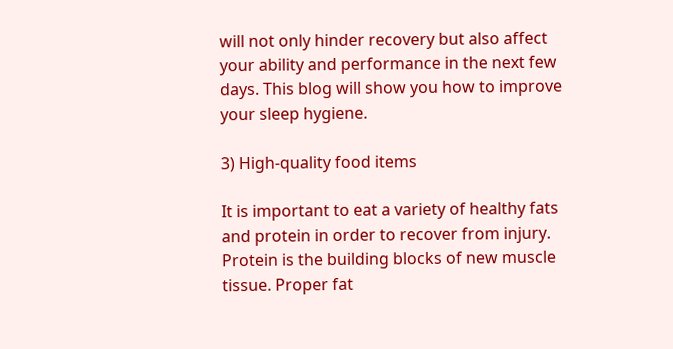will not only hinder recovery but also affect your ability and performance in the next few days. This blog will show you how to improve your sleep hygiene.

3) High-quality food items

It is important to eat a variety of healthy fats and protein in order to recover from injury. Protein is the building blocks of new muscle tissue. Proper fat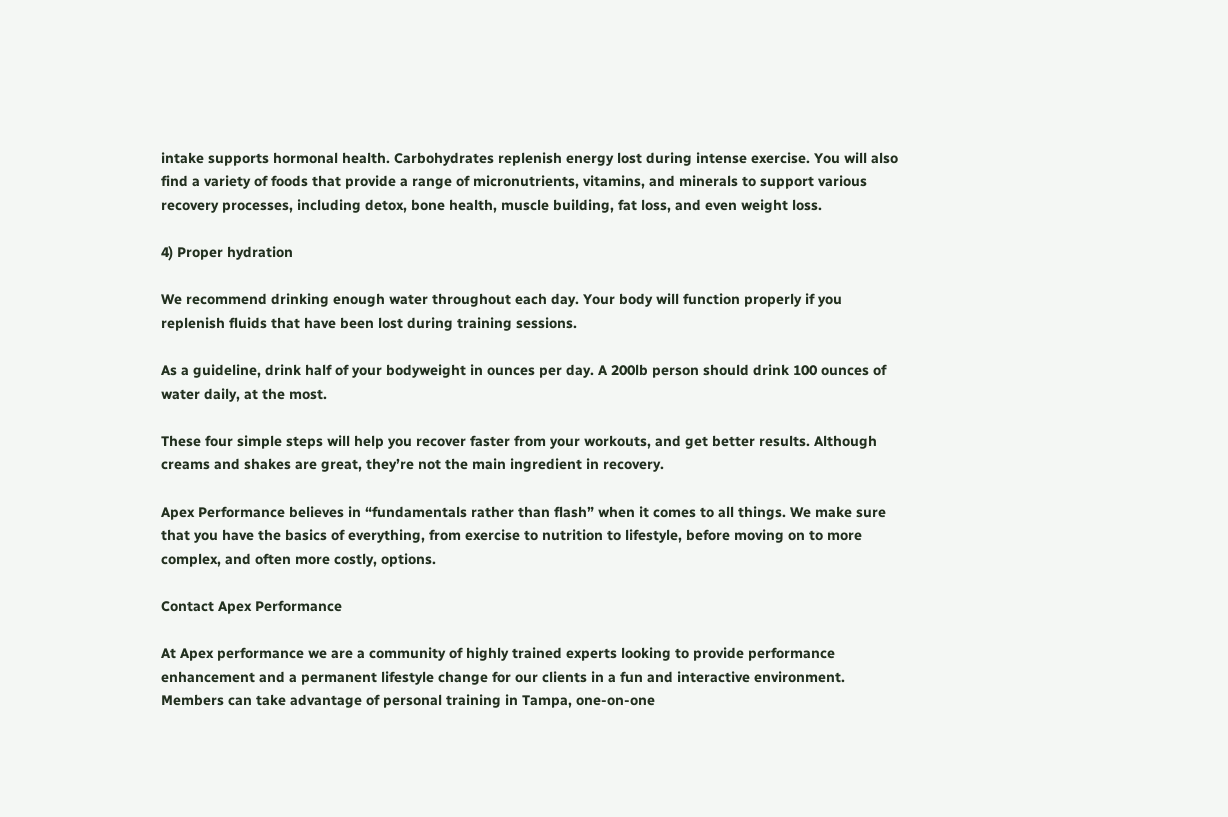intake supports hormonal health. Carbohydrates replenish energy lost during intense exercise. You will also find a variety of foods that provide a range of micronutrients, vitamins, and minerals to support various recovery processes, including detox, bone health, muscle building, fat loss, and even weight loss.

4) Proper hydration

We recommend drinking enough water throughout each day. Your body will function properly if you replenish fluids that have been lost during training sessions.

As a guideline, drink half of your bodyweight in ounces per day. A 200lb person should drink 100 ounces of water daily, at the most.

These four simple steps will help you recover faster from your workouts, and get better results. Although creams and shakes are great, they’re not the main ingredient in recovery.

Apex Performance believes in “fundamentals rather than flash” when it comes to all things. We make sure that you have the basics of everything, from exercise to nutrition to lifestyle, before moving on to more complex, and often more costly, options.

Contact Apex Performance

At Apex performance we are a community of highly trained experts looking to provide performance enhancement and a permanent lifestyle change for our clients in a fun and interactive environment. Members can take advantage of personal training in Tampa, one-on-one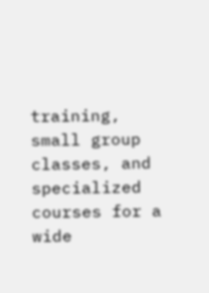training, small group classes, and specialized courses for a wide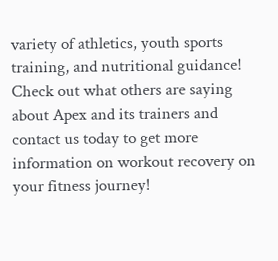variety of athletics, youth sports training, and nutritional guidance! Check out what others are saying about Apex and its trainers and contact us today to get more information on workout recovery on your fitness journey!